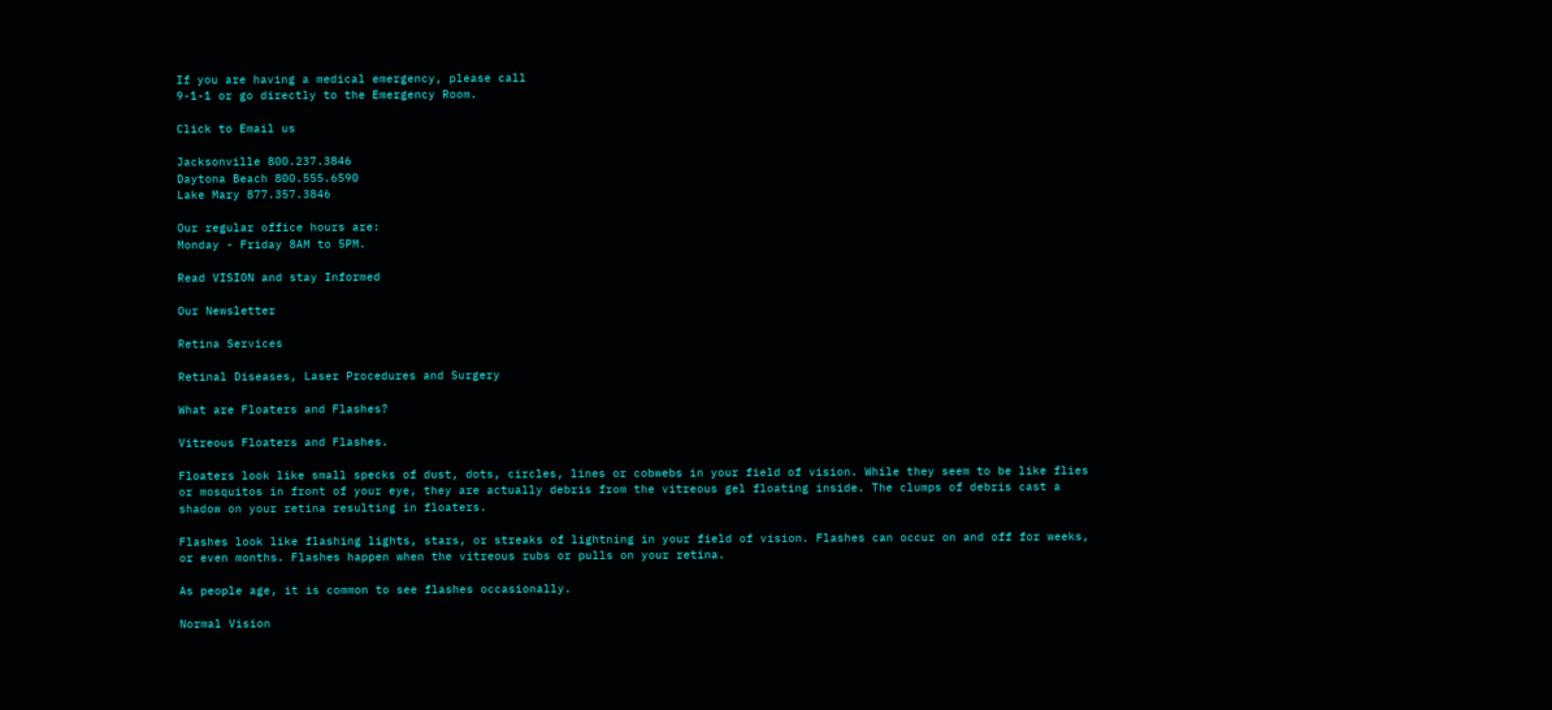If you are having a medical emergency, please call
9-1-1 or go directly to the Emergency Room.

Click to Email us

Jacksonville 800.237.3846
Daytona Beach 800.555.6590
Lake Mary 877.357.3846

Our regular office hours are:
Monday - Friday 8AM to 5PM.

Read VISION and stay Informed

Our Newsletter

Retina Services

Retinal Diseases, Laser Procedures and Surgery

What are Floaters and Flashes?

Vitreous Floaters and Flashes.

Floaters look like small specks of dust, dots, circles, lines or cobwebs in your field of vision. While they seem to be like flies or mosquitos in front of your eye, they are actually debris from the vitreous gel floating inside. The clumps of debris cast a shadow on your retina resulting in floaters.

Flashes look like flashing lights, stars, or streaks of lightning in your field of vision. Flashes can occur on and off for weeks, or even months. Flashes happen when the vitreous rubs or pulls on your retina.

As people age, it is common to see flashes occasionally.

Normal Vision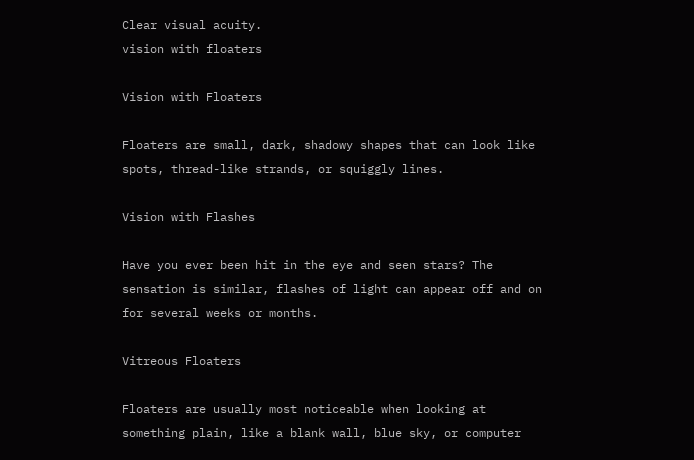Clear visual acuity.
vision with floaters

Vision with Floaters

Floaters are small, dark, shadowy shapes that can look like spots, thread-like strands, or squiggly lines.

Vision with Flashes

Have you ever been hit in the eye and seen stars? The sensation is similar, flashes of light can appear off and on for several weeks or months.

Vitreous Floaters

Floaters are usually most noticeable when looking at something plain, like a blank wall, blue sky, or computer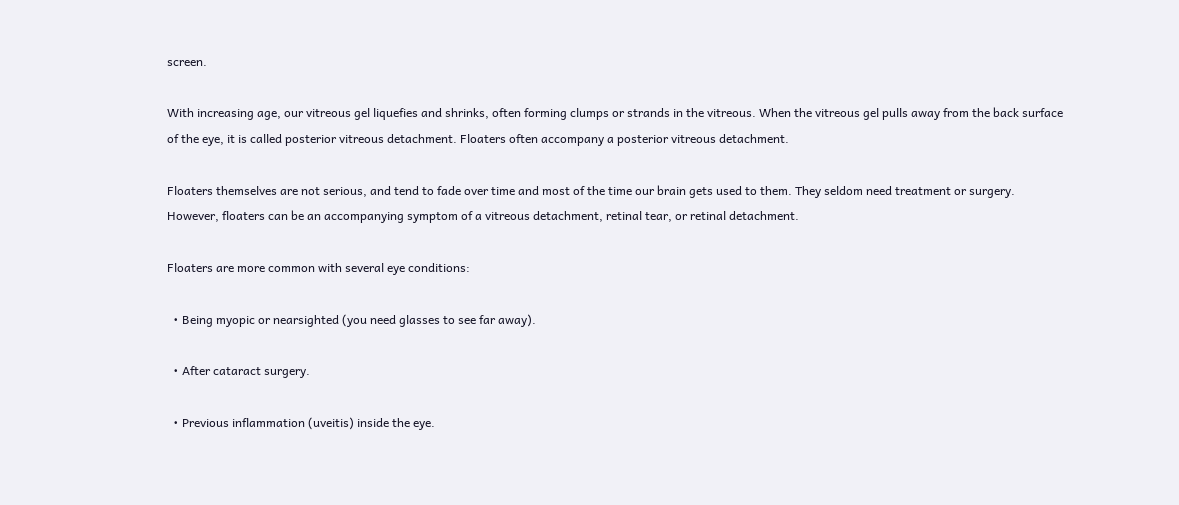screen.

With increasing age, our vitreous gel liquefies and shrinks, often forming clumps or strands in the vitreous. When the vitreous gel pulls away from the back surface of the eye, it is called posterior vitreous detachment. Floaters often accompany a posterior vitreous detachment.

Floaters themselves are not serious, and tend to fade over time and most of the time our brain gets used to them. They seldom need treatment or surgery. However, floaters can be an accompanying symptom of a vitreous detachment, retinal tear, or retinal detachment.

Floaters are more common with several eye conditions:

  • Being myopic or nearsighted (you need glasses to see far away).

  • After cataract surgery.

  • Previous inflammation (uveitis) inside the eye.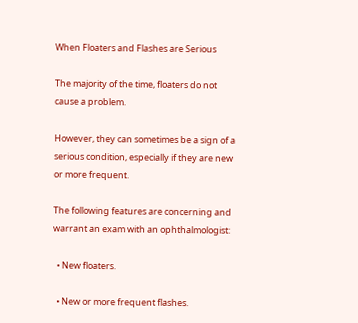When Floaters and Flashes are Serious

The majority of the time, floaters do not cause a problem.

However, they can sometimes be a sign of a serious condition, especially if they are new or more frequent.

The following features are concerning and warrant an exam with an ophthalmologist:

  • New floaters.

  • New or more frequent flashes.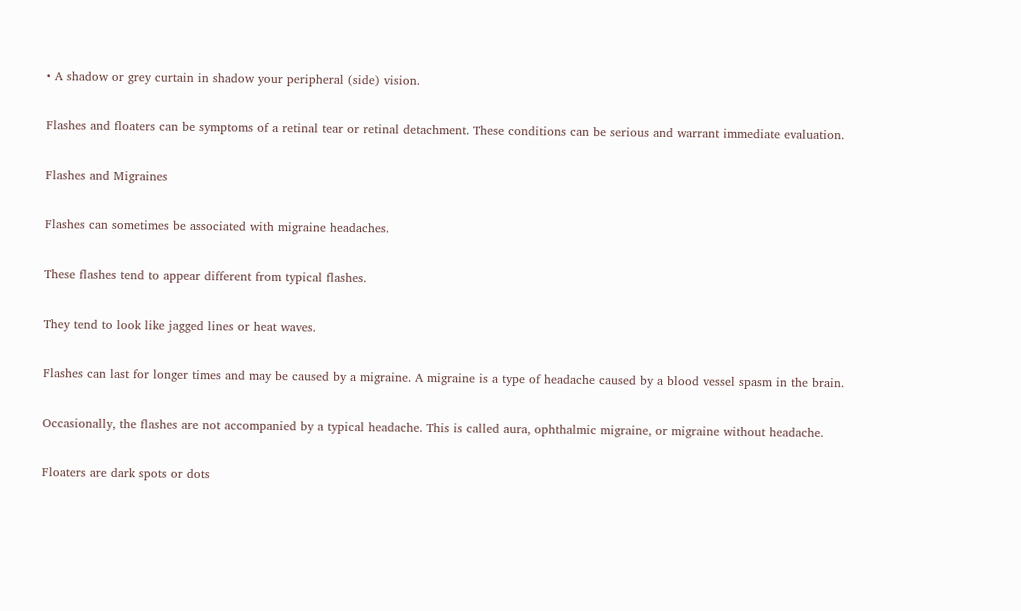• A shadow or grey curtain in shadow your peripheral (side) vision.

Flashes and floaters can be symptoms of a retinal tear or retinal detachment. These conditions can be serious and warrant immediate evaluation.

Flashes and Migraines

Flashes can sometimes be associated with migraine headaches.

These flashes tend to appear different from typical flashes.

They tend to look like jagged lines or heat waves.

Flashes can last for longer times and may be caused by a migraine. A migraine is a type of headache caused by a blood vessel spasm in the brain.

Occasionally, the flashes are not accompanied by a typical headache. This is called aura, ophthalmic migraine, or migraine without headache.

Floaters are dark spots or dots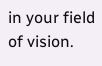in your field of vision.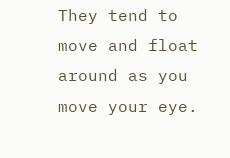They tend to move and float around as you move your eye.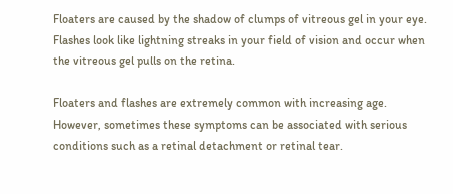Floaters are caused by the shadow of clumps of vitreous gel in your eye. Flashes look like lightning streaks in your field of vision and occur when the vitreous gel pulls on the retina.

Floaters and flashes are extremely common with increasing age. However, sometimes these symptoms can be associated with serious conditions such as a retinal detachment or retinal tear.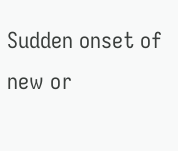Sudden onset of new or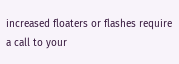increased floaters or flashes require a call to your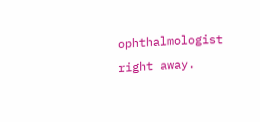ophthalmologist right away.